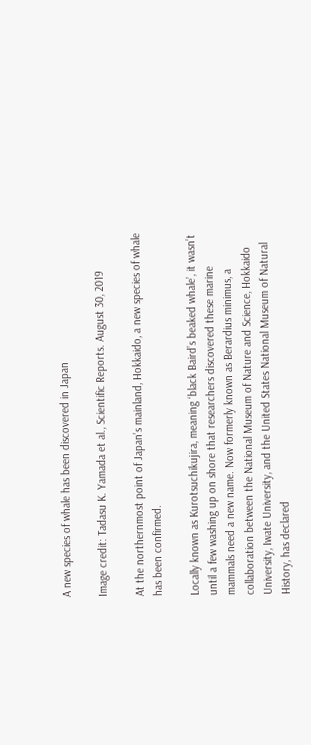A new species of whale has been discovered in Japan

Image credit: Tadasu K. Yamada et al., Scientific Reports. August 30, 2019

At the northernmost point of Japan’s mainland, Hokkaido, a new species of whale has been confirmed.

Locally known as Kurotsuchikujira, meaning ‘black Baird’s beaked whale’, it wasn’t until a few washing up on shore that researchers discovered these marine mammals need a new name. Now formerly known as Berardius minimus, a collaboration between the National Museum of Nature and Science, Hokkaido University, Iwate University, and the United States National Museum of Natural History, has declared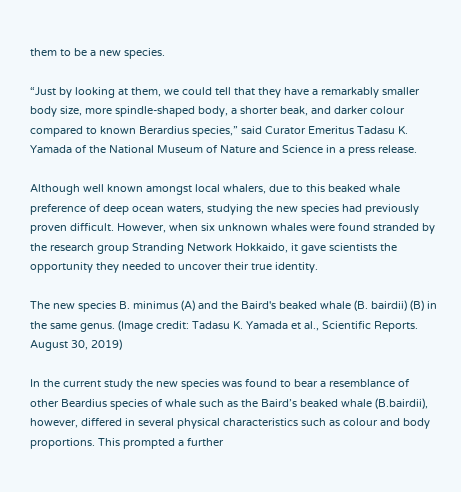them to be a new species.

“Just by looking at them, we could tell that they have a remarkably smaller body size, more spindle-shaped body, a shorter beak, and darker colour compared to known Berardius species,” said Curator Emeritus Tadasu K. Yamada of the National Museum of Nature and Science in a press release.

Although well known amongst local whalers, due to this beaked whale preference of deep ocean waters, studying the new species had previously proven difficult. However, when six unknown whales were found stranded by the research group Stranding Network Hokkaido, it gave scientists the opportunity they needed to uncover their true identity.

The new species B. minimus (A) and the Baird's beaked whale (B. bairdii) (B) in the same genus. (Image credit: Tadasu K. Yamada et al., Scientific Reports. August 30, 2019)

In the current study the new species was found to bear a resemblance of other Beardius species of whale such as the Baird’s beaked whale (B.bairdii), however, differed in several physical characteristics such as colour and body proportions. This prompted a further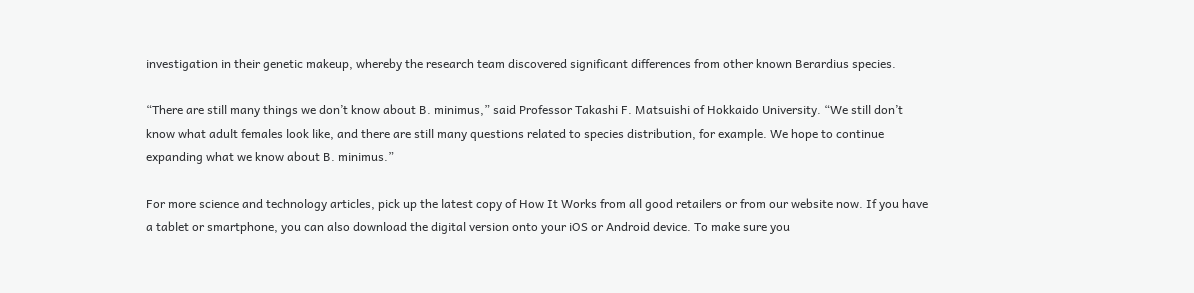investigation in their genetic makeup, whereby the research team discovered significant differences from other known Berardius species.

“There are still many things we don’t know about B. minimus,” said Professor Takashi F. Matsuishi of Hokkaido University. “We still don’t know what adult females look like, and there are still many questions related to species distribution, for example. We hope to continue expanding what we know about B. minimus.”

For more science and technology articles, pick up the latest copy of How It Works from all good retailers or from our website now. If you have a tablet or smartphone, you can also download the digital version onto your iOS or Android device. To make sure you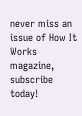never miss an issue of How It Works magazine, subscribe today!